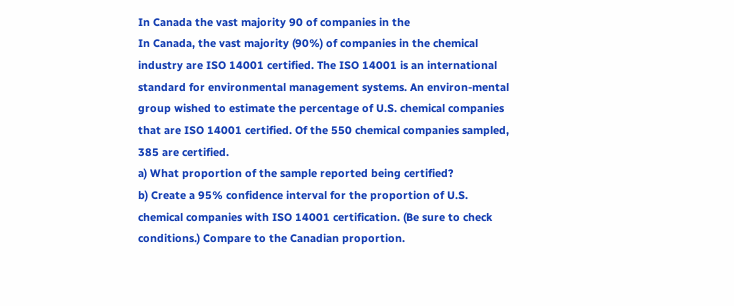In Canada the vast majority 90 of companies in the
In Canada, the vast majority (90%) of companies in the chemical industry are ISO 14001 certified. The ISO 14001 is an international standard for environmental management systems. An environ-mental group wished to estimate the percentage of U.S. chemical companies that are ISO 14001 certified. Of the 550 chemical companies sampled, 385 are certified.
a) What proportion of the sample reported being certified?
b) Create a 95% confidence interval for the proportion of U.S. chemical companies with ISO 14001 certification. (Be sure to check conditions.) Compare to the Canadian proportion.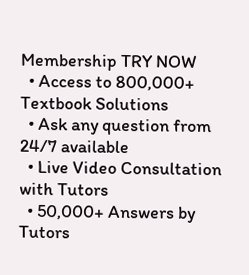Membership TRY NOW
  • Access to 800,000+ Textbook Solutions
  • Ask any question from 24/7 available
  • Live Video Consultation with Tutors
  • 50,000+ Answers by Tutors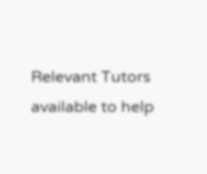Relevant Tutors available to help